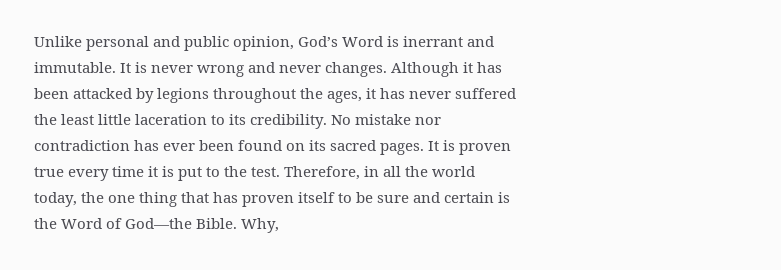Unlike personal and public opinion, God’s Word is inerrant and immutable. It is never wrong and never changes. Although it has been attacked by legions throughout the ages, it has never suffered the least little laceration to its credibility. No mistake nor contradiction has ever been found on its sacred pages. It is proven true every time it is put to the test. Therefore, in all the world today, the one thing that has proven itself to be sure and certain is the Word of God—the Bible. Why,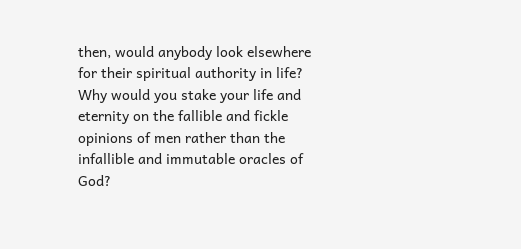then, would anybody look elsewhere for their spiritual authority in life? Why would you stake your life and eternity on the fallible and fickle opinions of men rather than the infallible and immutable oracles of God?